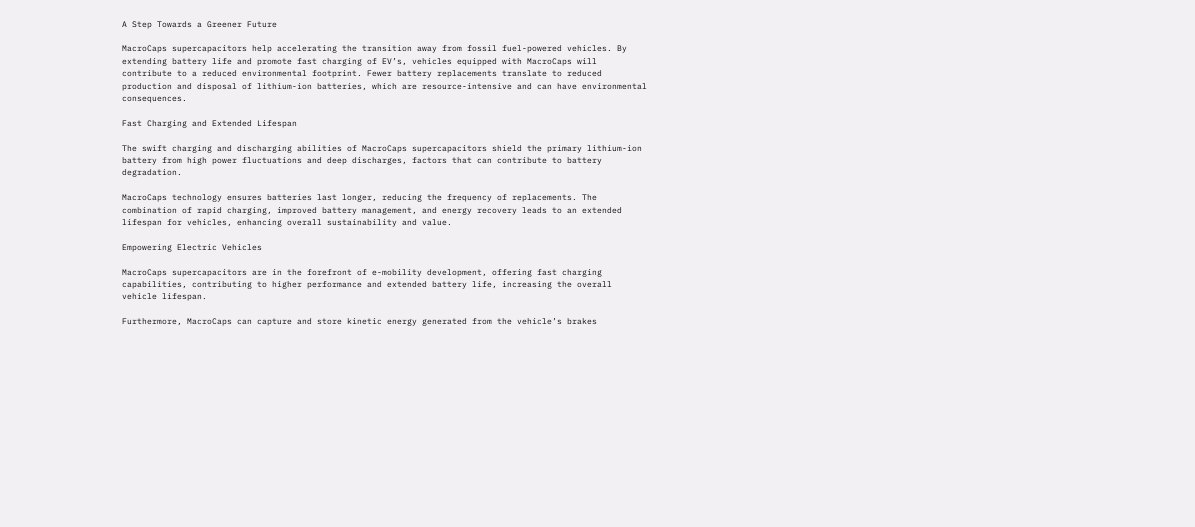A Step Towards a Greener Future

MacroCaps supercapacitors help accelerating the transition away from fossil fuel-powered vehicles. By  extending battery life and promote fast charging of EV’s, vehicles equipped with MacroCaps will contribute to a reduced environmental footprint. Fewer battery replacements translate to reduced production and disposal of lithium-ion batteries, which are resource-intensive and can have environmental consequences.

Fast Charging and Extended Lifespan

The swift charging and discharging abilities of MacroCaps supercapacitors shield the primary lithium-ion battery from high power fluctuations and deep discharges, factors that can contribute to battery degradation.

MacroCaps technology ensures batteries last longer, reducing the frequency of replacements. The combination of rapid charging, improved battery management, and energy recovery leads to an extended lifespan for vehicles, enhancing overall sustainability and value.

Empowering Electric Vehicles

MacroCaps supercapacitors are in the forefront of e-mobility development, offering fast charging capabilities, contributing to higher performance and extended battery life, increasing the overall vehicle lifespan.

Furthermore, MacroCaps can capture and store kinetic energy generated from the vehicle’s brakes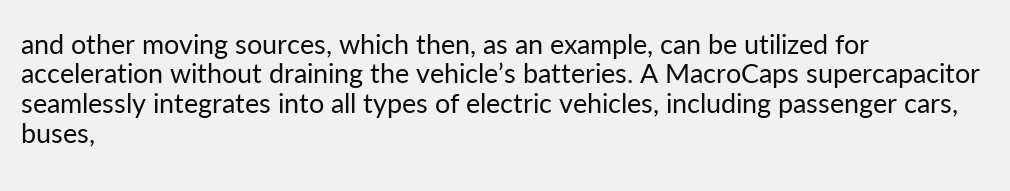and other moving sources, which then, as an example, can be utilized for acceleration without draining the vehicle’s batteries. A MacroCaps supercapacitor seamlessly integrates into all types of electric vehicles, including passenger cars, buses,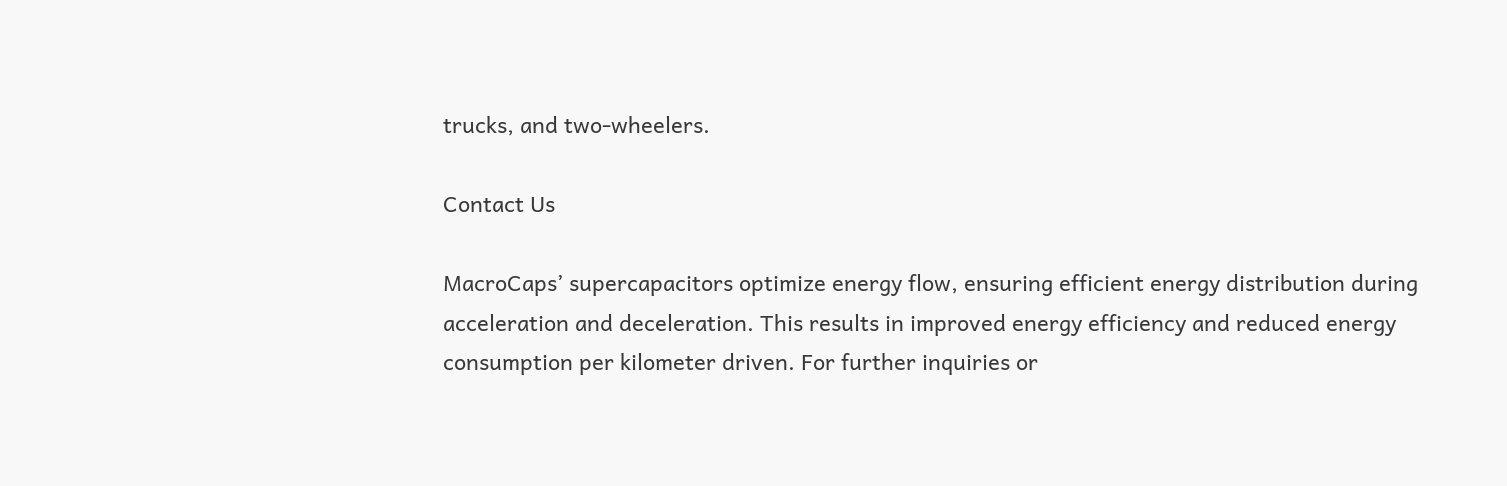trucks, and two-wheelers.

Contact Us

MacroCaps’ supercapacitors optimize energy flow, ensuring efficient energy distribution during acceleration and deceleration. This results in improved energy efficiency and reduced energy consumption per kilometer driven. For further inquiries or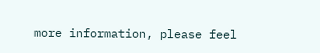more information, please feel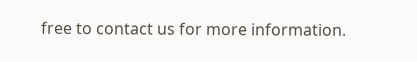free to contact us for more information.